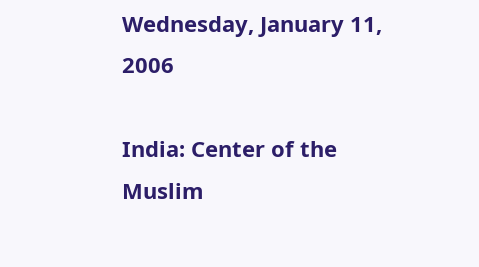Wednesday, January 11, 2006

India: Center of the Muslim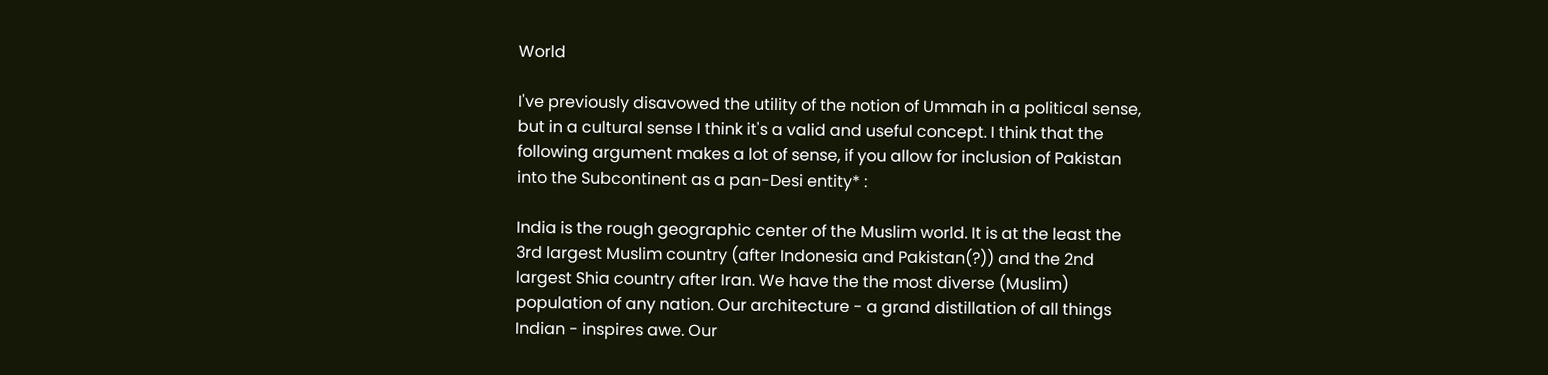World

I've previously disavowed the utility of the notion of Ummah in a political sense, but in a cultural sense I think it's a valid and useful concept. I think that the following argument makes a lot of sense, if you allow for inclusion of Pakistan into the Subcontinent as a pan-Desi entity* :

India is the rough geographic center of the Muslim world. It is at the least the 3rd largest Muslim country (after Indonesia and Pakistan(?)) and the 2nd largest Shia country after Iran. We have the the most diverse (Muslim) population of any nation. Our architecture - a grand distillation of all things Indian - inspires awe. Our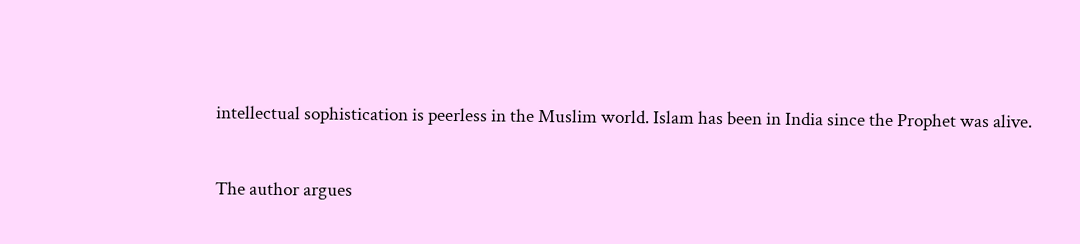intellectual sophistication is peerless in the Muslim world. Islam has been in India since the Prophet was alive.

The author argues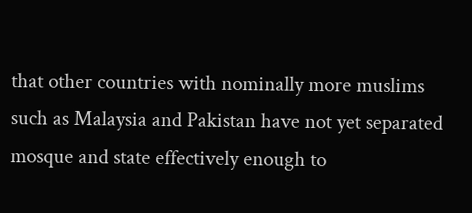that other countries with nominally more muslims such as Malaysia and Pakistan have not yet separated mosque and state effectively enough to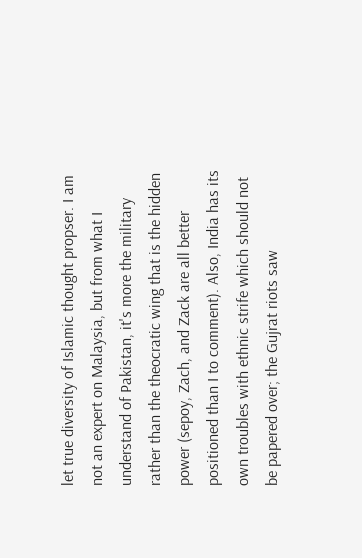let true diversity of Islamic thought propser. I am not an expert on Malaysia, but from what I understand of Pakistan, it's more the military rather than the theocratic wing that is the hidden power (sepoy, Zach, and Zack are all better positioned than I to comment). Also, India has its own troubles with ethnic strife which should not be papered over; the Gujrat riots saw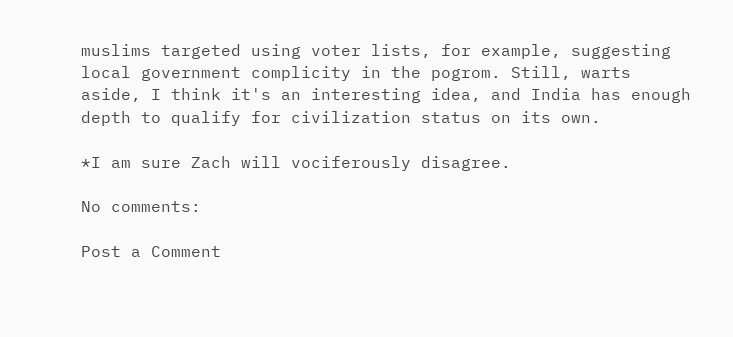muslims targeted using voter lists, for example, suggesting local government complicity in the pogrom. Still, warts aside, I think it's an interesting idea, and India has enough depth to qualify for civilization status on its own.

*I am sure Zach will vociferously disagree.

No comments:

Post a Comment